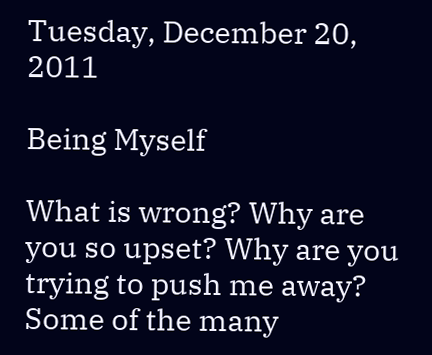Tuesday, December 20, 2011

Being Myself

What is wrong? Why are you so upset? Why are you trying to push me away?
Some of the many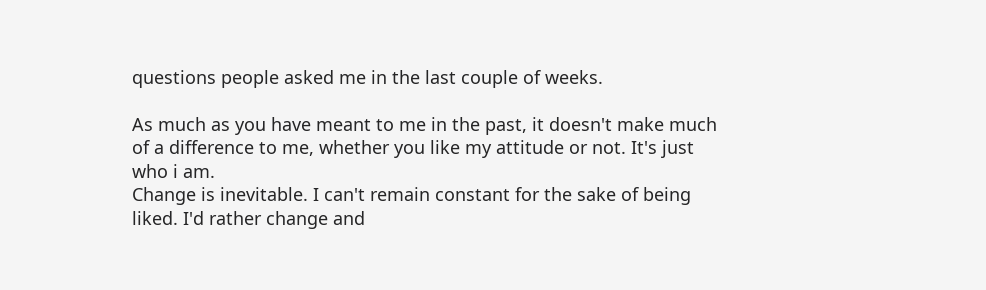questions people asked me in the last couple of weeks.

As much as you have meant to me in the past, it doesn't make much of a difference to me, whether you like my attitude or not. It's just who i am.
Change is inevitable. I can't remain constant for the sake of being liked. I'd rather change and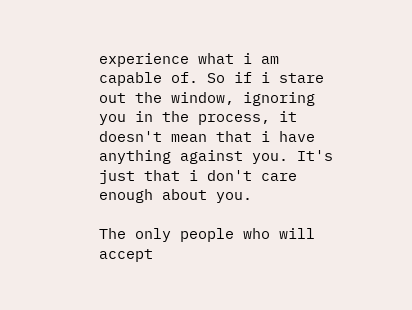experience what i am capable of. So if i stare out the window, ignoring you in the process, it doesn't mean that i have anything against you. It's just that i don't care enough about you.

The only people who will accept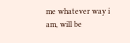me whatever way i am, will be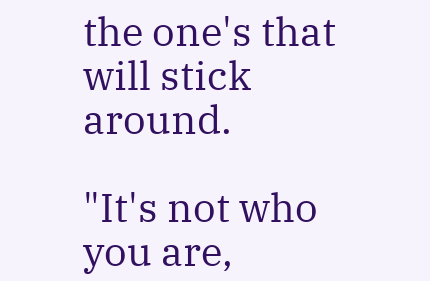the one's that will stick around.

"It's not who you are,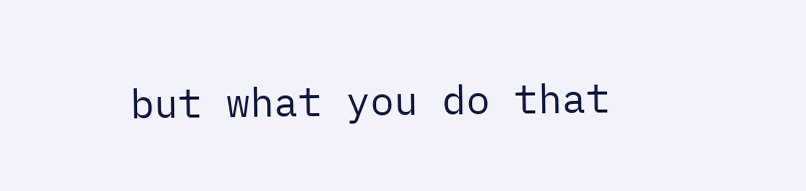but what you do that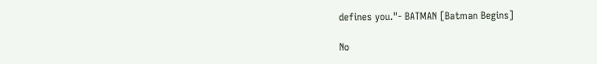defines you."- BATMAN [Batman Begins]

No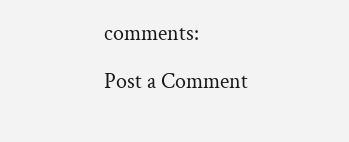comments:

Post a Comment